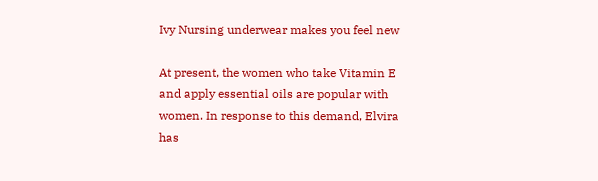Ivy Nursing underwear makes you feel new

At present, the women who take Vitamin E and apply essential oils are popular with women. In response to this demand, Elvira has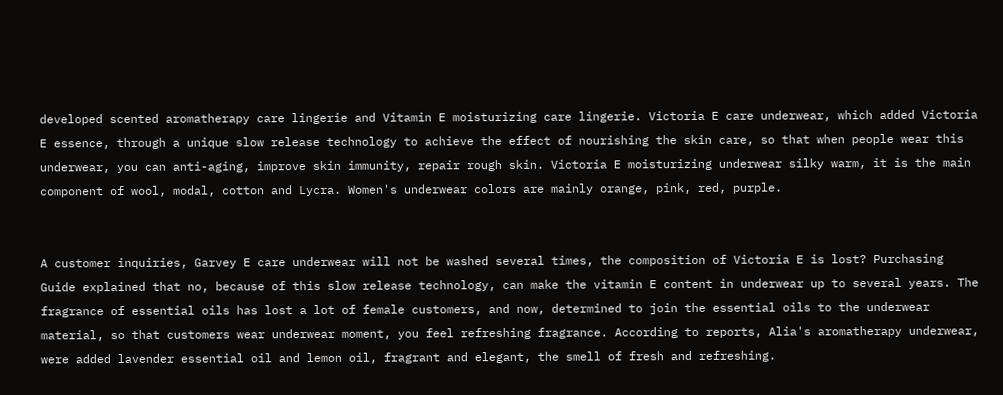developed scented aromatherapy care lingerie and Vitamin E moisturizing care lingerie. Victoria E care underwear, which added Victoria E essence, through a unique slow release technology to achieve the effect of nourishing the skin care, so that when people wear this underwear, you can anti-aging, improve skin immunity, repair rough skin. Victoria E moisturizing underwear silky warm, it is the main component of wool, modal, cotton and Lycra. Women's underwear colors are mainly orange, pink, red, purple.


A customer inquiries, Garvey E care underwear will not be washed several times, the composition of Victoria E is lost? Purchasing Guide explained that no, because of this slow release technology, can make the vitamin E content in underwear up to several years. The fragrance of essential oils has lost a lot of female customers, and now, determined to join the essential oils to the underwear material, so that customers wear underwear moment, you feel refreshing fragrance. According to reports, Alia's aromatherapy underwear, were added lavender essential oil and lemon oil, fragrant and elegant, the smell of fresh and refreshing.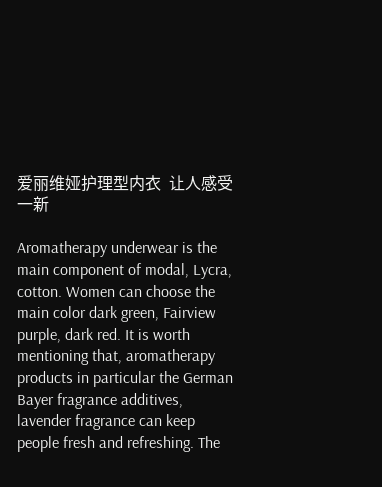爱丽维娅护理型内衣  让人感受一新

Aromatherapy underwear is the main component of modal, Lycra, cotton. Women can choose the main color dark green, Fairview purple, dark red. It is worth mentioning that, aromatherapy products in particular the German Bayer fragrance additives, lavender fragrance can keep people fresh and refreshing. The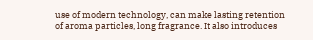use of modern technology, can make lasting retention of aroma particles, long fragrance. It also introduces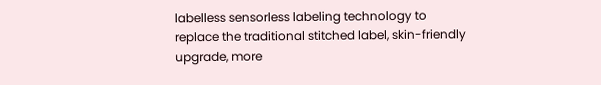labelless sensorless labeling technology to replace the traditional stitched label, skin-friendly upgrade, more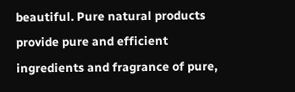beautiful. Pure natural products provide pure and efficient ingredients and fragrance of pure,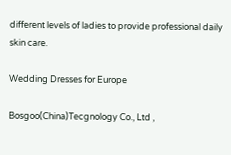different levels of ladies to provide professional daily skin care.

Wedding Dresses for Europe

Bosgoo(China)Tecgnology Co., Ltd ,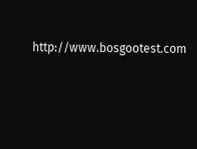http://www.bosgootest.com